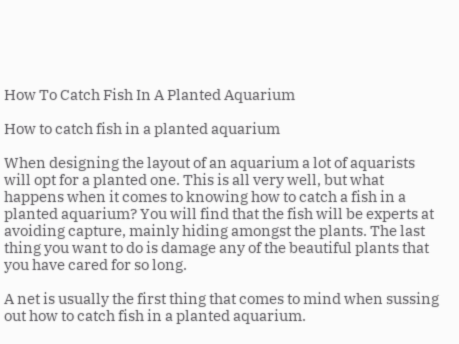How To Catch Fish In A Planted Aquarium

How to catch fish in a planted aquarium

When designing the layout of an aquarium a lot of aquarists will opt for a planted one. This is all very well, but what happens when it comes to knowing how to catch a fish in a planted aquarium? You will find that the fish will be experts at avoiding capture, mainly hiding amongst the plants. The last thing you want to do is damage any of the beautiful plants that you have cared for so long.

A net is usually the first thing that comes to mind when sussing out how to catch fish in a planted aquarium.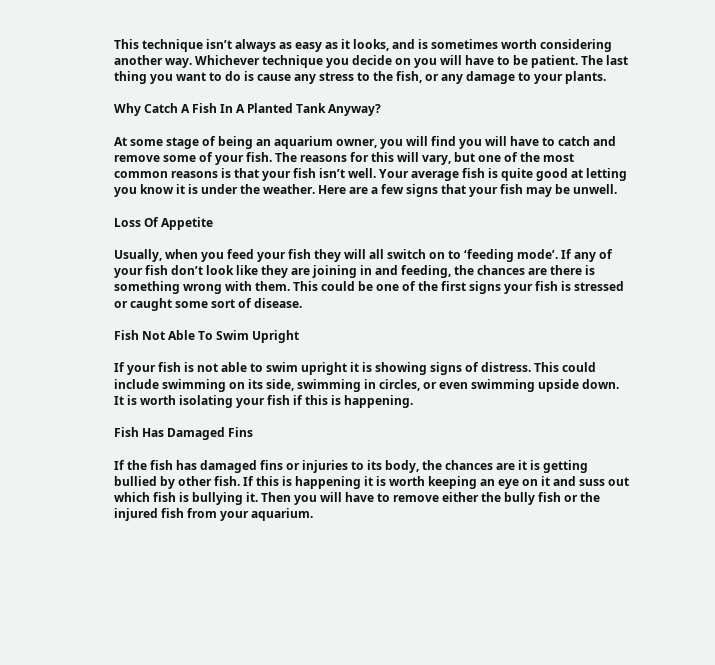This technique isn’t always as easy as it looks, and is sometimes worth considering another way. Whichever technique you decide on you will have to be patient. The last thing you want to do is cause any stress to the fish, or any damage to your plants.

Why Catch A Fish In A Planted Tank Anyway?

At some stage of being an aquarium owner, you will find you will have to catch and remove some of your fish. The reasons for this will vary, but one of the most common reasons is that your fish isn’t well. Your average fish is quite good at letting you know it is under the weather. Here are a few signs that your fish may be unwell.

Loss Of Appetite

Usually, when you feed your fish they will all switch on to ‘feeding mode’. If any of your fish don’t look like they are joining in and feeding, the chances are there is something wrong with them. This could be one of the first signs your fish is stressed or caught some sort of disease.

Fish Not Able To Swim Upright

If your fish is not able to swim upright it is showing signs of distress. This could include swimming on its side, swimming in circles, or even swimming upside down. It is worth isolating your fish if this is happening.

Fish Has Damaged Fins

If the fish has damaged fins or injuries to its body, the chances are it is getting bullied by other fish. If this is happening it is worth keeping an eye on it and suss out which fish is bullying it. Then you will have to remove either the bully fish or the injured fish from your aquarium.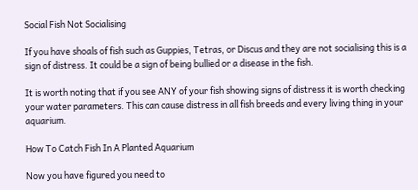Social Fish Not Socialising

If you have shoals of fish such as Guppies, Tetras, or Discus and they are not socialising this is a sign of distress. It could be a sign of being bullied or a disease in the fish.

It is worth noting that if you see ANY of your fish showing signs of distress it is worth checking your water parameters. This can cause distress in all fish breeds and every living thing in your aquarium.

How To Catch Fish In A Planted Aquarium

Now you have figured you need to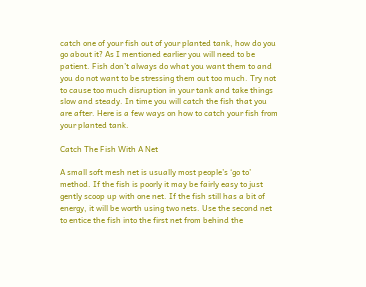catch one of your fish out of your planted tank, how do you go about it? As I mentioned earlier you will need to be patient. Fish don’t always do what you want them to and you do not want to be stressing them out too much. Try not to cause too much disruption in your tank and take things slow and steady. In time you will catch the fish that you are after. Here is a few ways on how to catch your fish from your planted tank.

Catch The Fish With A Net

A small soft mesh net is usually most people’s ‘go to’ method. If the fish is poorly it may be fairly easy to just gently scoop up with one net. If the fish still has a bit of energy, it will be worth using two nets. Use the second net to entice the fish into the first net from behind the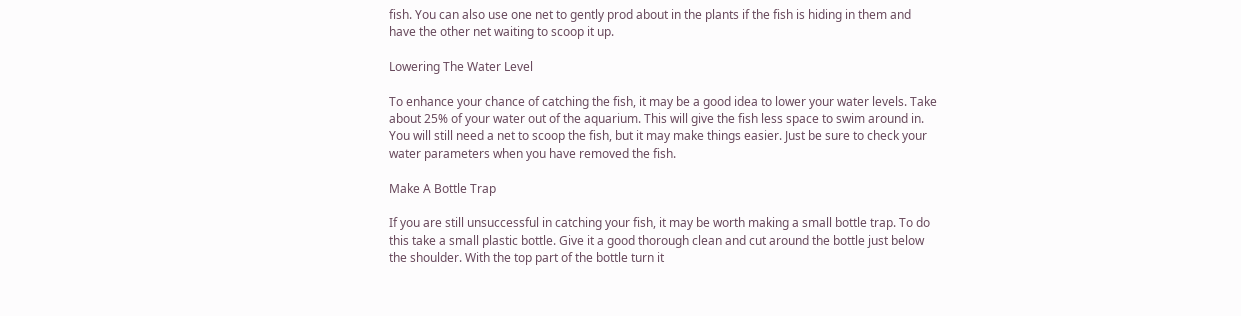fish. You can also use one net to gently prod about in the plants if the fish is hiding in them and have the other net waiting to scoop it up.

Lowering The Water Level

To enhance your chance of catching the fish, it may be a good idea to lower your water levels. Take about 25% of your water out of the aquarium. This will give the fish less space to swim around in. You will still need a net to scoop the fish, but it may make things easier. Just be sure to check your water parameters when you have removed the fish.

Make A Bottle Trap

If you are still unsuccessful in catching your fish, it may be worth making a small bottle trap. To do this take a small plastic bottle. Give it a good thorough clean and cut around the bottle just below the shoulder. With the top part of the bottle turn it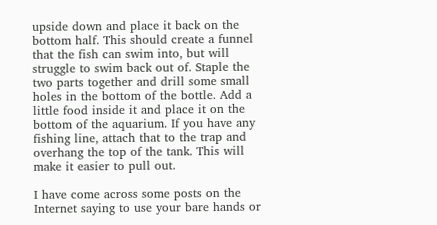upside down and place it back on the bottom half. This should create a funnel that the fish can swim into, but will struggle to swim back out of. Staple the two parts together and drill some small holes in the bottom of the bottle. Add a little food inside it and place it on the bottom of the aquarium. If you have any fishing line, attach that to the trap and overhang the top of the tank. This will make it easier to pull out.

I have come across some posts on the Internet saying to use your bare hands or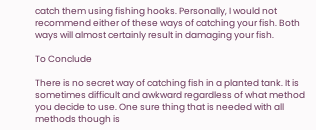catch them using fishing hooks. Personally, I would not recommend either of these ways of catching your fish. Both ways will almost certainly result in damaging your fish.

To Conclude

There is no secret way of catching fish in a planted tank. It is sometimes difficult and awkward regardless of what method you decide to use. One sure thing that is needed with all methods though is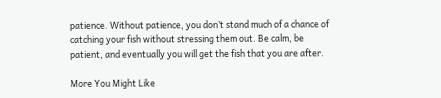patience. Without patience, you don’t stand much of a chance of catching your fish without stressing them out. Be calm, be patient, and eventually you will get the fish that you are after.

More You Might Like